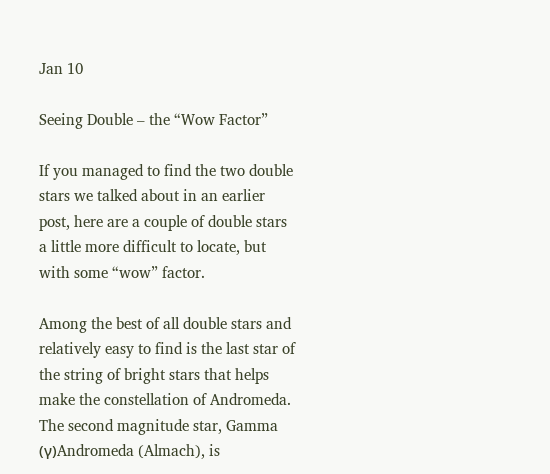Jan 10

Seeing Double – the “Wow Factor”

If you managed to find the two double stars we talked about in an earlier post, here are a couple of double stars a little more difficult to locate, but with some “wow” factor.

Among the best of all double stars and relatively easy to find is the last star of the string of bright stars that helps make the constellation of Andromeda. The second magnitude star, Gamma (γ)Andromeda (Almach), is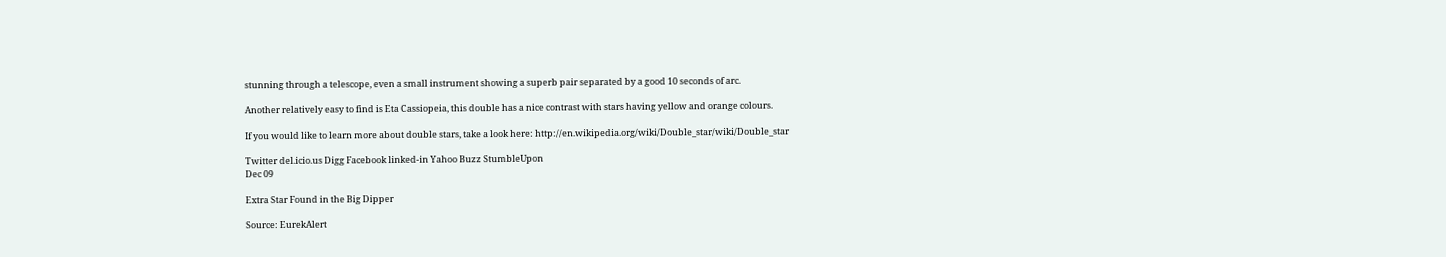stunning through a telescope, even a small instrument showing a superb pair separated by a good 10 seconds of arc.

Another relatively easy to find is Eta Cassiopeia, this double has a nice contrast with stars having yellow and orange colours.

If you would like to learn more about double stars, take a look here: http://en.wikipedia.org/wiki/Double_star/wiki/Double_star

Twitter del.icio.us Digg Facebook linked-in Yahoo Buzz StumbleUpon
Dec 09

Extra Star Found in the Big Dipper

Source: EurekAlert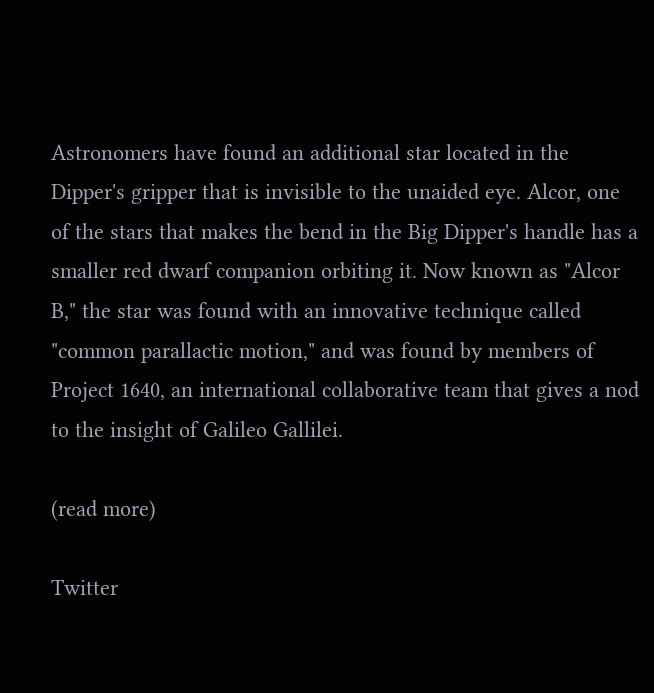Astronomers have found an additional star located in the Dipper's gripper that is invisible to the unaided eye. Alcor, one of the stars that makes the bend in the Big Dipper's handle has a smaller red dwarf companion orbiting it. Now known as "Alcor B," the star was found with an innovative technique called "common parallactic motion," and was found by members of Project 1640, an international collaborative team that gives a nod to the insight of Galileo Gallilei.

(read more)

Twitter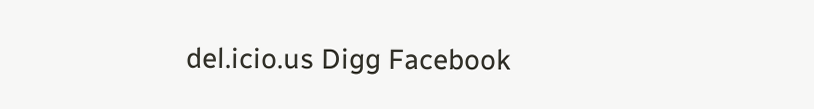del.icio.us Digg Facebook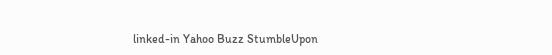linked-in Yahoo Buzz StumbleUpon